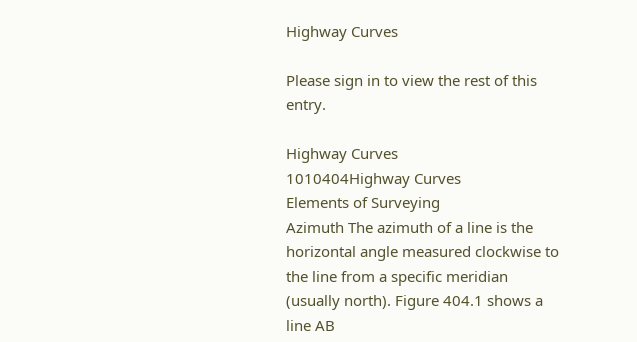Highway Curves

Please sign in to view the rest of this entry.

Highway Curves
1010404Highway Curves
Elements of Surveying
Azimuth The azimuth of a line is the horizontal angle measured clockwise to the line from a specific meridian (usually north). Figure 404.1 shows a line AB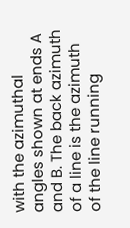with the azimuthal angles shown at ends A and B. The back azimuth of a line is the azimuth of the line running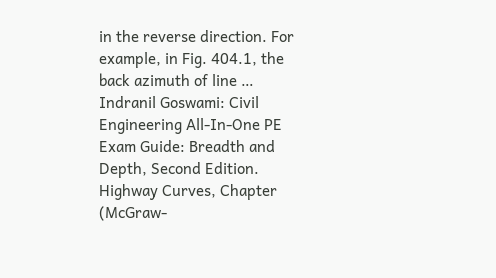in the reverse direction. For example, in Fig. 404.1, the back azimuth of line …
Indranil Goswami: Civil Engineering All-In-One PE Exam Guide: Breadth and Depth, Second Edition. Highway Curves, Chapter (McGraw-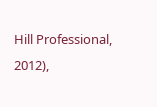Hill Professional, 2012),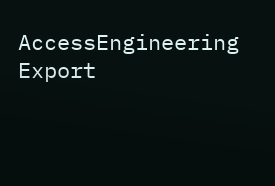AccessEngineering Export